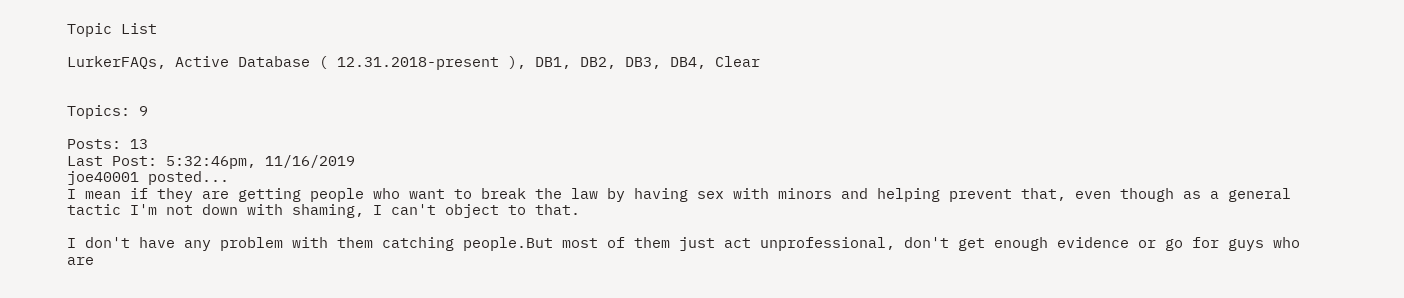Topic List

LurkerFAQs, Active Database ( 12.31.2018-present ), DB1, DB2, DB3, DB4, Clear


Topics: 9

Posts: 13
Last Post: 5:32:46pm, 11/16/2019
joe40001 posted...
I mean if they are getting people who want to break the law by having sex with minors and helping prevent that, even though as a general tactic I'm not down with shaming, I can't object to that.

I don't have any problem with them catching people.But most of them just act unprofessional, don't get enough evidence or go for guys who are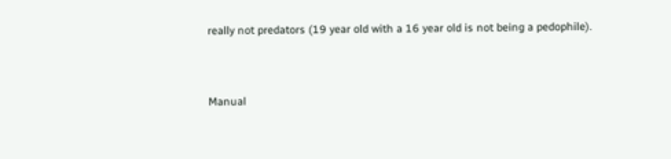really not predators (19 year old with a 16 year old is not being a pedophile).


Manual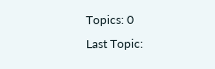Topics: 0
Last Topic: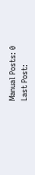Manual Posts: 0
Last Post: